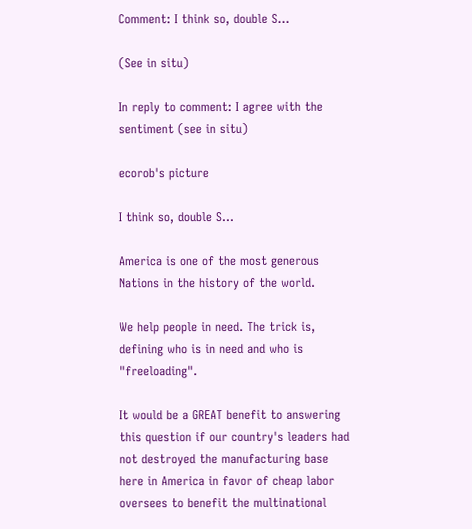Comment: I think so, double S...

(See in situ)

In reply to comment: I agree with the sentiment (see in situ)

ecorob's picture

I think so, double S...

America is one of the most generous Nations in the history of the world.

We help people in need. The trick is, defining who is in need and who is "freeloading".

It would be a GREAT benefit to answering this question if our country's leaders had not destroyed the manufacturing base here in America in favor of cheap labor oversees to benefit the multinational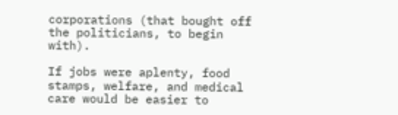corporations (that bought off the politicians, to begin with).

If jobs were aplenty, food stamps, welfare, and medical care would be easier to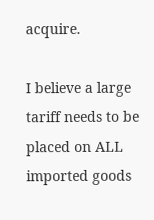acquire.

I believe a large tariff needs to be placed on ALL imported goods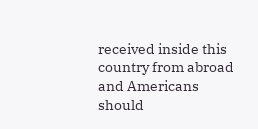received inside this country from abroad and Americans should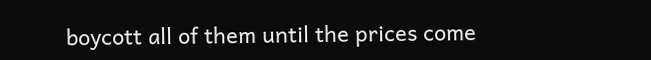boycott all of them until the prices come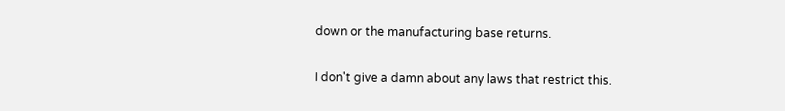down or the manufacturing base returns.

I don't give a damn about any laws that restrict this.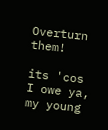Overturn them!

its 'cos I owe ya, my young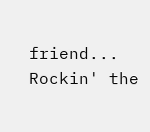friend...
Rockin' the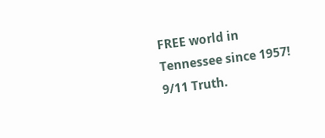FREE world in Tennessee since 1957!
9/11 Truth.